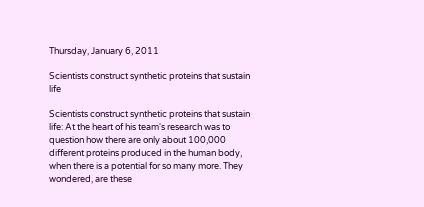Thursday, January 6, 2011

Scientists construct synthetic proteins that sustain life

Scientists construct synthetic proteins that sustain life: At the heart of his team's research was to question how there are only about 100,000 different proteins produced in the human body, when there is a potential for so many more. They wondered, are these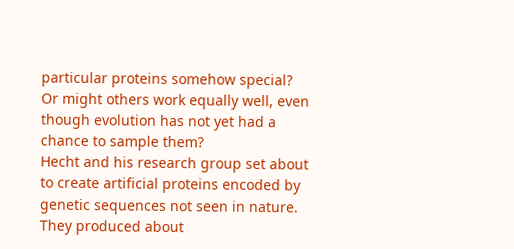particular proteins somehow special? Or might others work equally well, even though evolution has not yet had a chance to sample them?
Hecht and his research group set about to create artificial proteins encoded by genetic sequences not seen in nature. They produced about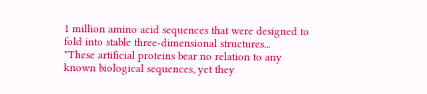1 million amino acid sequences that were designed to fold into stable three-dimensional structures...
"These artificial proteins bear no relation to any known biological sequences, yet they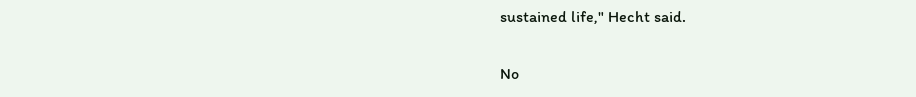sustained life," Hecht said.

No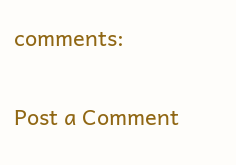comments:

Post a Comment